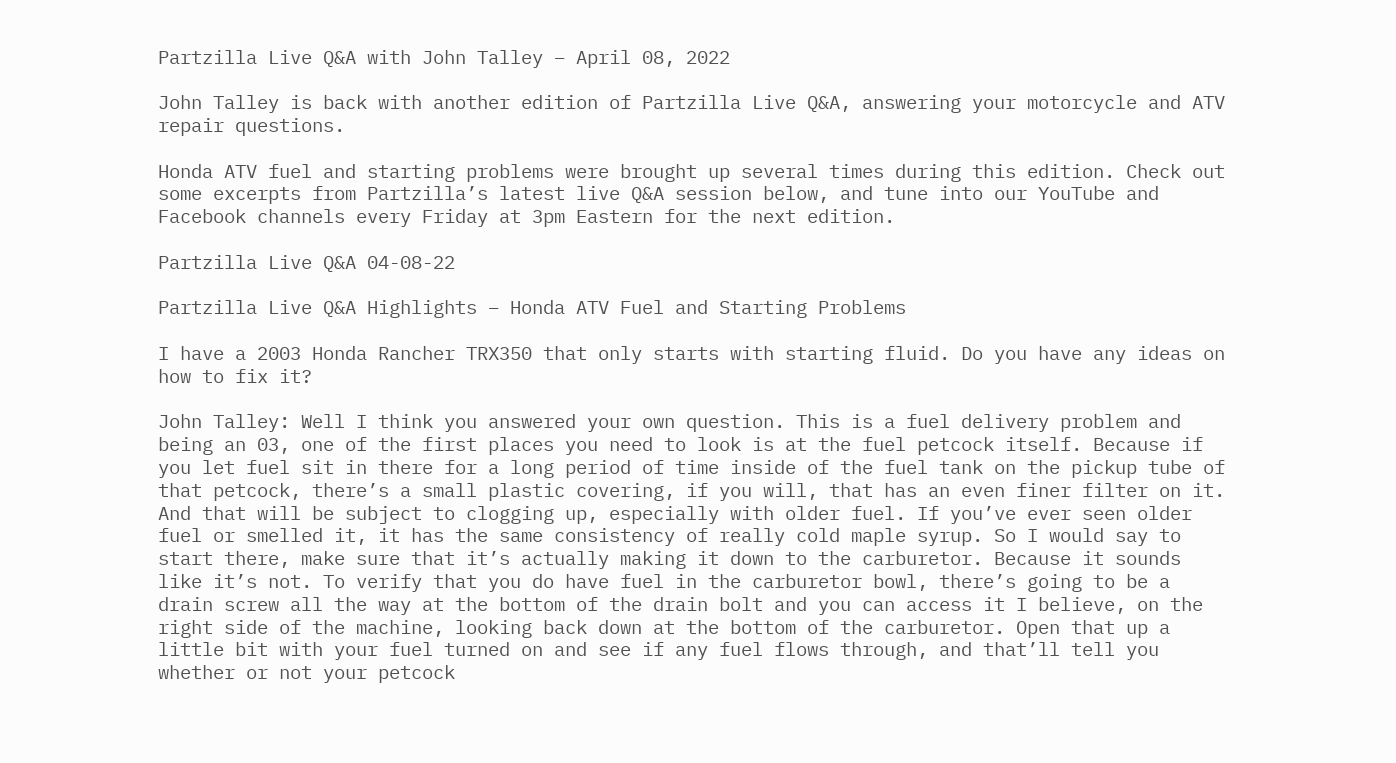Partzilla Live Q&A with John Talley – April 08, 2022

John Talley is back with another edition of Partzilla Live Q&A, answering your motorcycle and ATV repair questions.

Honda ATV fuel and starting problems were brought up several times during this edition. Check out some excerpts from Partzilla’s latest live Q&A session below, and tune into our YouTube and Facebook channels every Friday at 3pm Eastern for the next edition.

Partzilla Live Q&A 04-08-22

Partzilla Live Q&A Highlights – Honda ATV Fuel and Starting Problems

I have a 2003 Honda Rancher TRX350 that only starts with starting fluid. Do you have any ideas on how to fix it?

John Talley: Well I think you answered your own question. This is a fuel delivery problem and being an 03, one of the first places you need to look is at the fuel petcock itself. Because if you let fuel sit in there for a long period of time inside of the fuel tank on the pickup tube of that petcock, there’s a small plastic covering, if you will, that has an even finer filter on it. And that will be subject to clogging up, especially with older fuel. If you’ve ever seen older fuel or smelled it, it has the same consistency of really cold maple syrup. So I would say to start there, make sure that it’s actually making it down to the carburetor. Because it sounds like it’s not. To verify that you do have fuel in the carburetor bowl, there’s going to be a drain screw all the way at the bottom of the drain bolt and you can access it I believe, on the right side of the machine, looking back down at the bottom of the carburetor. Open that up a little bit with your fuel turned on and see if any fuel flows through, and that’ll tell you whether or not your petcock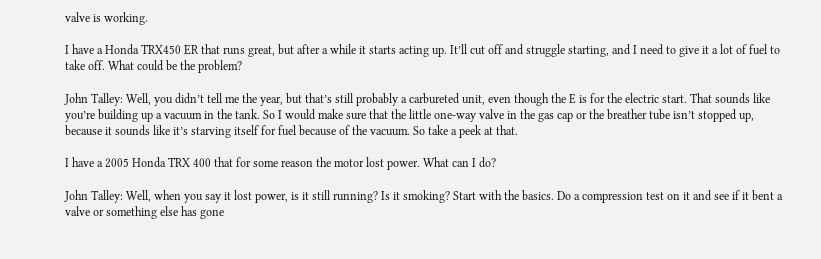valve is working.

I have a Honda TRX450 ER that runs great, but after a while it starts acting up. It’ll cut off and struggle starting, and I need to give it a lot of fuel to take off. What could be the problem?

John Talley: Well, you didn’t tell me the year, but that’s still probably a carbureted unit, even though the E is for the electric start. That sounds like you’re building up a vacuum in the tank. So I would make sure that the little one-way valve in the gas cap or the breather tube isn’t stopped up, because it sounds like it’s starving itself for fuel because of the vacuum. So take a peek at that.

I have a 2005 Honda TRX 400 that for some reason the motor lost power. What can I do?

John Talley: Well, when you say it lost power, is it still running? Is it smoking? Start with the basics. Do a compression test on it and see if it bent a valve or something else has gone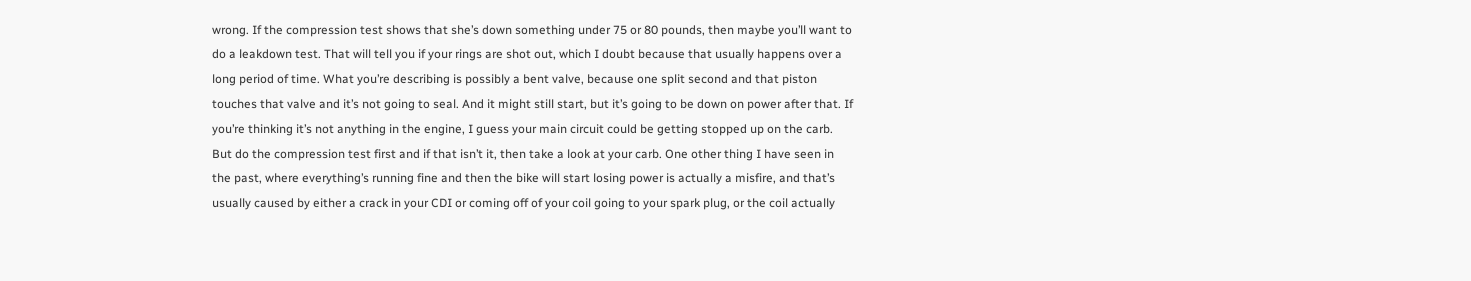wrong. If the compression test shows that she’s down something under 75 or 80 pounds, then maybe you’ll want to do a leakdown test. That will tell you if your rings are shot out, which I doubt because that usually happens over a long period of time. What you’re describing is possibly a bent valve, because one split second and that piston touches that valve and it’s not going to seal. And it might still start, but it’s going to be down on power after that. If you’re thinking it’s not anything in the engine, I guess your main circuit could be getting stopped up on the carb. But do the compression test first and if that isn’t it, then take a look at your carb. One other thing I have seen in the past, where everything’s running fine and then the bike will start losing power is actually a misfire, and that’s usually caused by either a crack in your CDI or coming off of your coil going to your spark plug, or the coil actually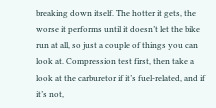breaking down itself. The hotter it gets, the worse it performs until it doesn’t let the bike run at all, so just a couple of things you can look at. Compression test first, then take a look at the carburetor if it’s fuel-related, and if it’s not,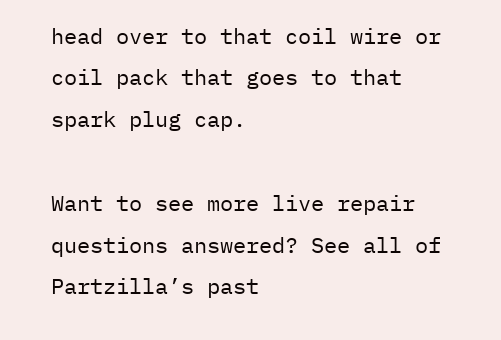head over to that coil wire or coil pack that goes to that spark plug cap.

Want to see more live repair questions answered? See all of Partzilla’s past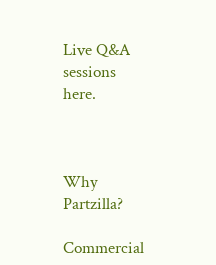Live Q&A sessions here.



Why Partzilla?

Commercial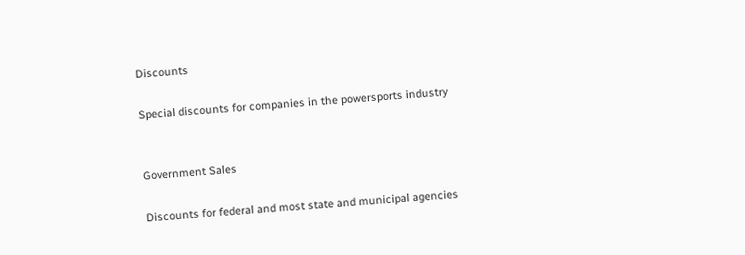Discounts

Special discounts for companies in the powersports industry


Government Sales

Discounts for federal and most state and municipal agencies